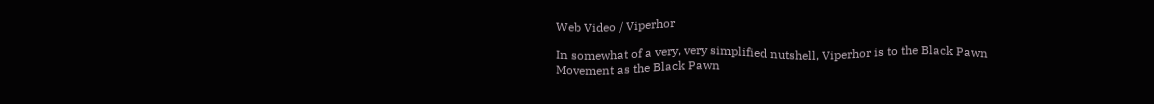Web Video / Viperhor

In somewhat of a very, very simplified nutshell, Viperhor is to the Black Pawn Movement as the Black Pawn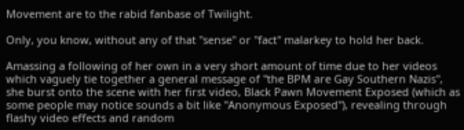Movement are to the rabid fanbase of Twilight.

Only, you know, without any of that "sense" or "fact" malarkey to hold her back.

Amassing a following of her own in a very short amount of time due to her videos which vaguely tie together a general message of "the BPM are Gay Southern Nazis", she burst onto the scene with her first video, Black Pawn Movement Exposed (which as some people may notice sounds a bit like ''Anonymous Exposed''), revealing through flashy video effects and random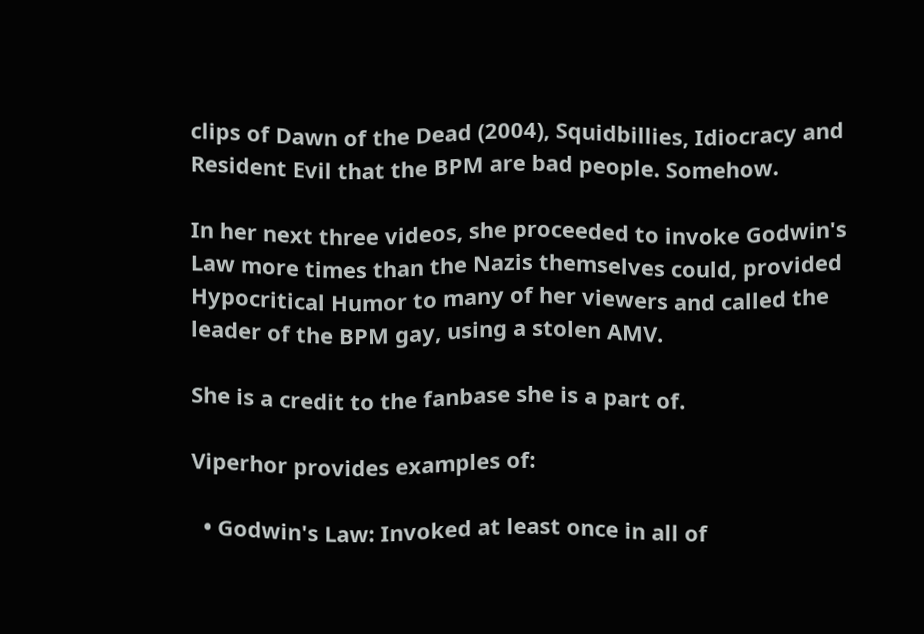clips of Dawn of the Dead (2004), Squidbillies, Idiocracy and Resident Evil that the BPM are bad people. Somehow.

In her next three videos, she proceeded to invoke Godwin's Law more times than the Nazis themselves could, provided Hypocritical Humor to many of her viewers and called the leader of the BPM gay, using a stolen AMV.

She is a credit to the fanbase she is a part of.

Viperhor provides examples of:

  • Godwin's Law: Invoked at least once in all of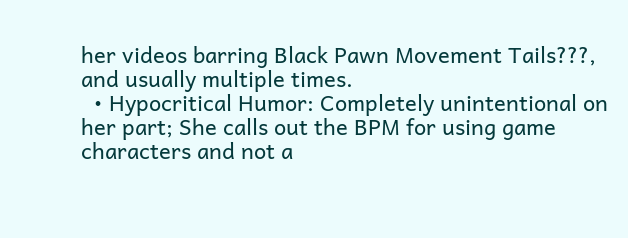her videos barring Black Pawn Movement Tails???, and usually multiple times.
  • Hypocritical Humor: Completely unintentional on her part; She calls out the BPM for using game characters and not a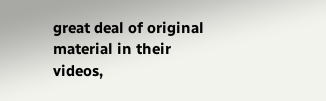great deal of original material in their videos,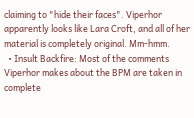claiming to "hide their faces". Viperhor apparently looks like Lara Croft, and all of her material is completely original. Mm-hmm.
  • Insult Backfire: Most of the comments Viperhor makes about the BPM are taken in complete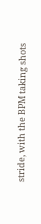stride, with the BPM taking shots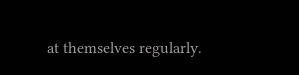at themselves regularly.